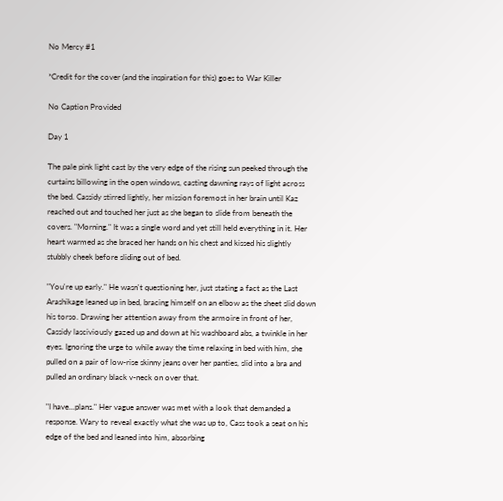No Mercy #1

*Credit for the cover (and the inspiration for this) goes to War Killer

No Caption Provided

Day 1

The pale pink light cast by the very edge of the rising sun peeked through the curtains billowing in the open windows, casting dawning rays of light across the bed. Cassidy stirred lightly, her mission foremost in her brain until Kaz reached out and touched her just as she began to slide from beneath the covers. "Morning." It was a single word and yet still held everything in it. Her heart warmed as she braced her hands on his chest and kissed his slightly stubbly cheek before sliding out of bed.

"You're up early." He wasn't questioning her, just stating a fact as the Last Arashikage leaned up in bed, bracing himself on an elbow as the sheet slid down his torso. Drawing her attention away from the armoire in front of her, Cassidy lasciviously gazed up and down at his washboard abs, a twinkle in her eyes. Ignoring the urge to while away the time relaxing in bed with him, she pulled on a pair of low-rise skinny jeans over her panties, slid into a bra and pulled an ordinary black v-neck on over that.

"I have...plans." Her vague answer was met with a look that demanded a response. Wary to reveal exactly what she was up to, Cass took a seat on his edge of the bed and leaned into him, absorbing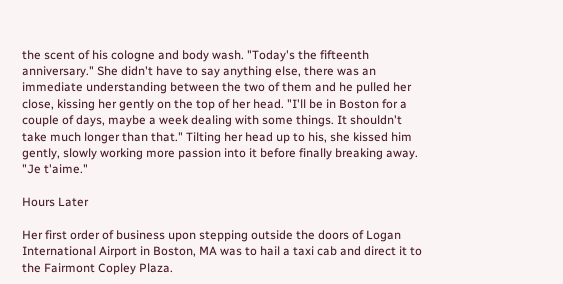the scent of his cologne and body wash. "Today's the fifteenth anniversary." She didn't have to say anything else, there was an immediate understanding between the two of them and he pulled her close, kissing her gently on the top of her head. "I'll be in Boston for a couple of days, maybe a week dealing with some things. It shouldn't take much longer than that." Tilting her head up to his, she kissed him gently, slowly working more passion into it before finally breaking away. "Je t'aime."

Hours Later

Her first order of business upon stepping outside the doors of Logan International Airport in Boston, MA was to hail a taxi cab and direct it to the Fairmont Copley Plaza.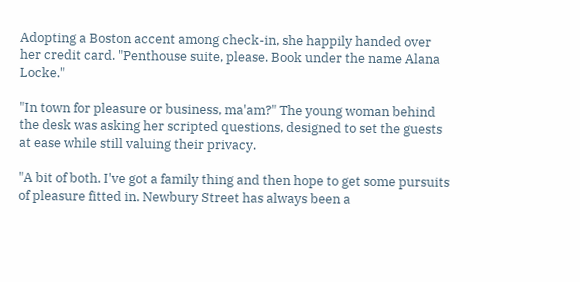Adopting a Boston accent among check-in, she happily handed over her credit card. "Penthouse suite, please. Book under the name Alana Locke."

"In town for pleasure or business, ma'am?" The young woman behind the desk was asking her scripted questions, designed to set the guests at ease while still valuing their privacy.

"A bit of both. I've got a family thing and then hope to get some pursuits of pleasure fitted in. Newbury Street has always been a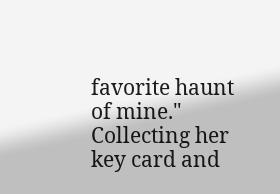favorite haunt of mine." Collecting her key card and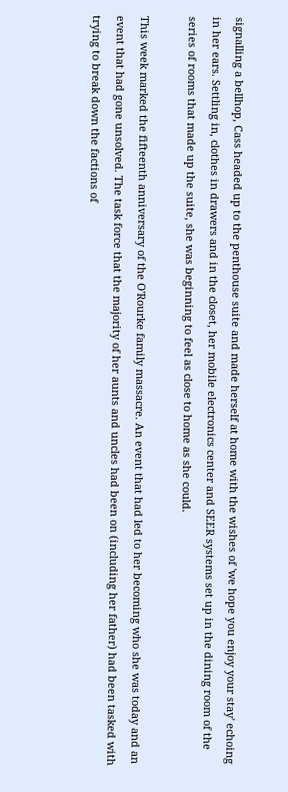signalling a bellhop, Cass headed up to the penthouse suite and made herself at home with the wishes of 'we hope you enjoy your stay' echoing in her ears. Settling in, clothes in drawers and in the closet, her mobile electronics center and SEER systems set up in the dining room of the series of rooms that made up the suite, she was beginning to feel as close to home as she could.

This week marked the fifteenth anniversary of the O'Rourke family massacre. An event that had led to her becoming who she was today and an event that had gone unsolved. The task force that the majority of her aunts and uncles had been on (including her father) had been tasked with trying to break down the factions of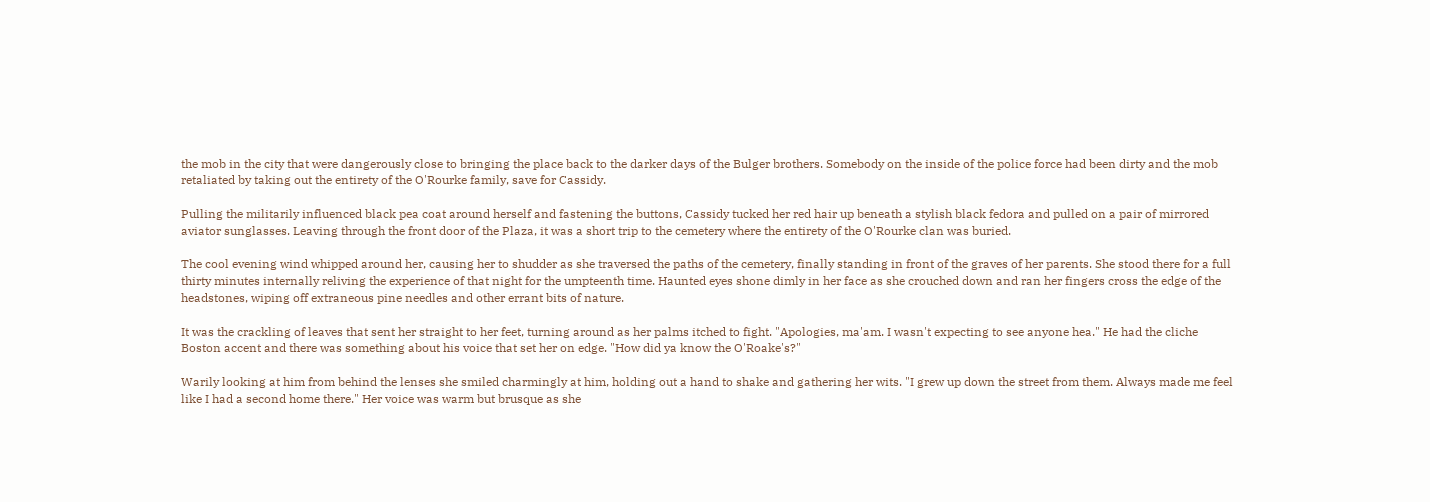the mob in the city that were dangerously close to bringing the place back to the darker days of the Bulger brothers. Somebody on the inside of the police force had been dirty and the mob retaliated by taking out the entirety of the O'Rourke family, save for Cassidy.

Pulling the militarily influenced black pea coat around herself and fastening the buttons, Cassidy tucked her red hair up beneath a stylish black fedora and pulled on a pair of mirrored aviator sunglasses. Leaving through the front door of the Plaza, it was a short trip to the cemetery where the entirety of the O'Rourke clan was buried.

The cool evening wind whipped around her, causing her to shudder as she traversed the paths of the cemetery, finally standing in front of the graves of her parents. She stood there for a full thirty minutes internally reliving the experience of that night for the umpteenth time. Haunted eyes shone dimly in her face as she crouched down and ran her fingers cross the edge of the headstones, wiping off extraneous pine needles and other errant bits of nature.

It was the crackling of leaves that sent her straight to her feet, turning around as her palms itched to fight. "Apologies, ma'am. I wasn't expecting to see anyone hea." He had the cliche Boston accent and there was something about his voice that set her on edge. "How did ya know the O'Roake's?"

Warily looking at him from behind the lenses she smiled charmingly at him, holding out a hand to shake and gathering her wits. "I grew up down the street from them. Always made me feel like I had a second home there." Her voice was warm but brusque as she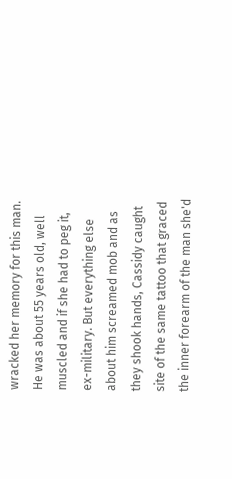wracked her memory for this man. He was about 55 years old, well muscled and if she had to peg it, ex-military. But everything else about him screamed mob and as they shook hands, Cassidy caught site of the same tattoo that graced the inner forearm of the man she'd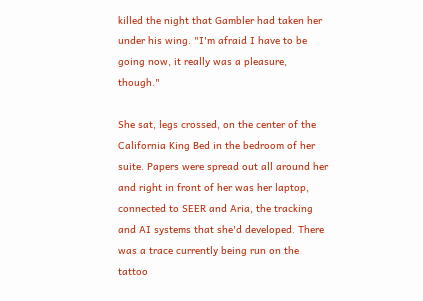killed the night that Gambler had taken her under his wing. "I'm afraid I have to be going now, it really was a pleasure, though."

She sat, legs crossed, on the center of the California King Bed in the bedroom of her suite. Papers were spread out all around her and right in front of her was her laptop, connected to SEER and Aria, the tracking and AI systems that she'd developed. There was a trace currently being run on the tattoo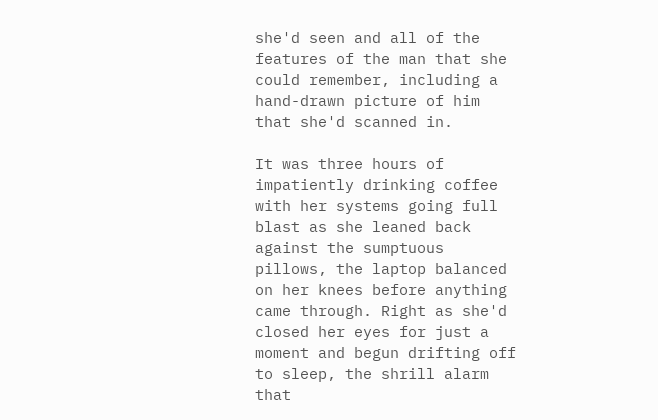she'd seen and all of the features of the man that she could remember, including a hand-drawn picture of him that she'd scanned in.

It was three hours of impatiently drinking coffee with her systems going full blast as she leaned back against the sumptuous pillows, the laptop balanced on her knees before anything came through. Right as she'd closed her eyes for just a moment and begun drifting off to sleep, the shrill alarm that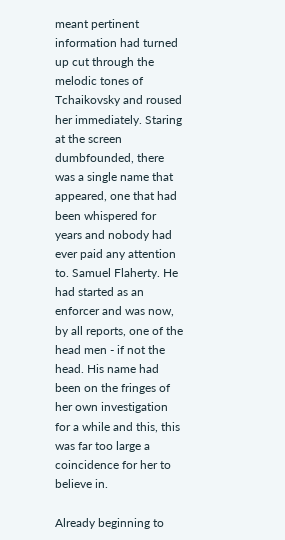meant pertinent information had turned up cut through the melodic tones of Tchaikovsky and roused her immediately. Staring at the screen dumbfounded, there was a single name that appeared, one that had been whispered for years and nobody had ever paid any attention to. Samuel Flaherty. He had started as an enforcer and was now, by all reports, one of the head men - if not the head. His name had been on the fringes of her own investigation for a while and this, this was far too large a coincidence for her to believe in.

Already beginning to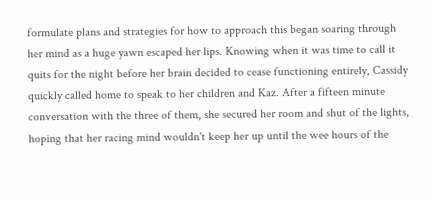formulate plans and strategies for how to approach this began soaring through her mind as a huge yawn escaped her lips. Knowing when it was time to call it quits for the night before her brain decided to cease functioning entirely, Cassidy quickly called home to speak to her children and Kaz. After a fifteen minute conversation with the three of them, she secured her room and shut of the lights, hoping that her racing mind wouldn't keep her up until the wee hours of the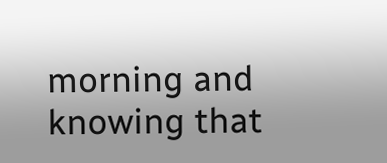morning and knowing that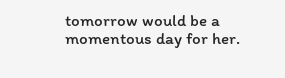tomorrow would be a momentous day for her.